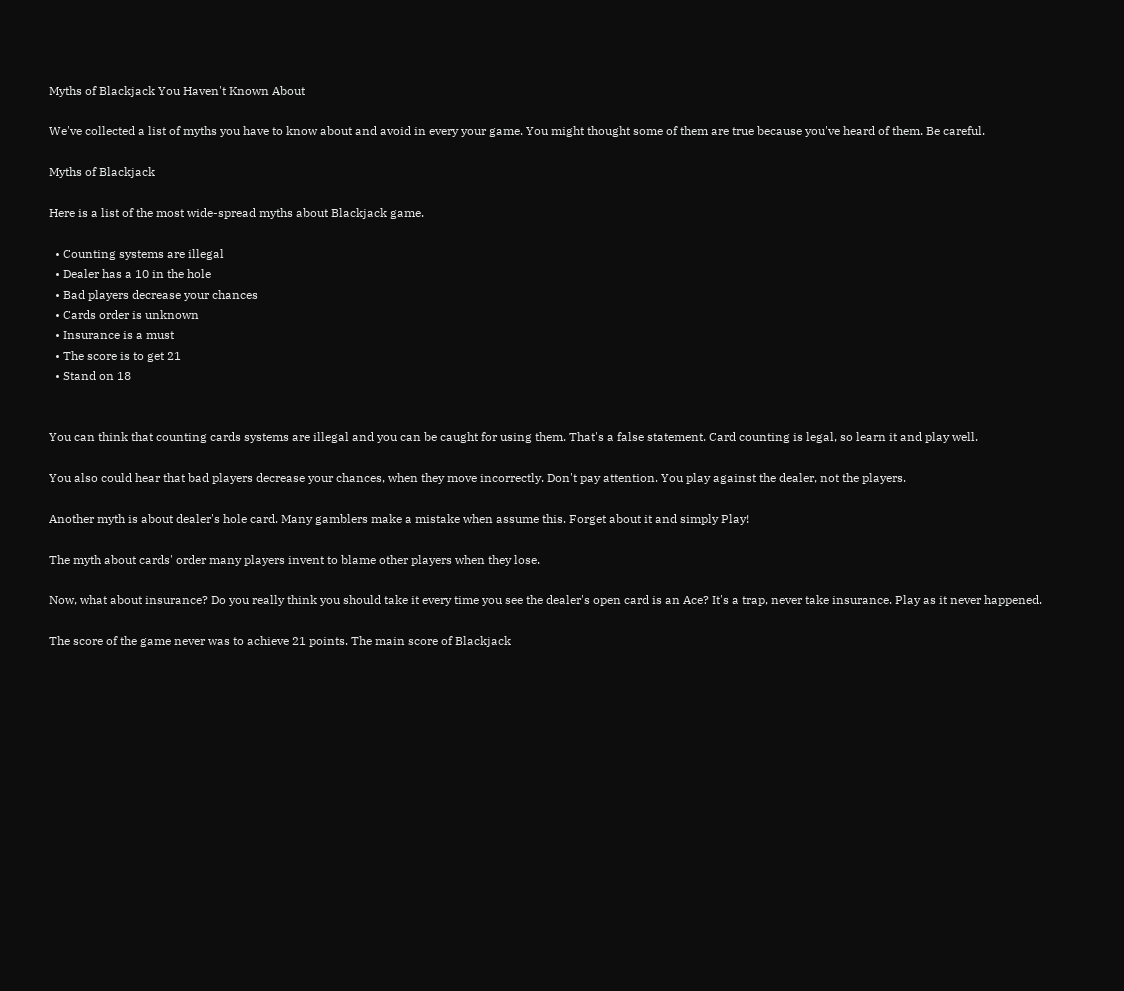Myths of Blackjack You Haven't Known About

We've collected a list of myths you have to know about and avoid in every your game. You might thought some of them are true because you've heard of them. Be careful.

Myths of Blackjack

Here is a list of the most wide-spread myths about Blackjack game.

  • Counting systems are illegal
  • Dealer has a 10 in the hole
  • Bad players decrease your chances
  • Cards order is unknown
  • Insurance is a must
  • The score is to get 21
  • Stand on 18


You can think that counting cards systems are illegal and you can be caught for using them. That's a false statement. Card counting is legal, so learn it and play well.

You also could hear that bad players decrease your chances, when they move incorrectly. Don't pay attention. You play against the dealer, not the players.

Another myth is about dealer's hole card. Many gamblers make a mistake when assume this. Forget about it and simply Play!

The myth about cards' order many players invent to blame other players when they lose.

Now, what about insurance? Do you really think you should take it every time you see the dealer's open card is an Ace? It's a trap, never take insurance. Play as it never happened.

The score of the game never was to achieve 21 points. The main score of Blackjack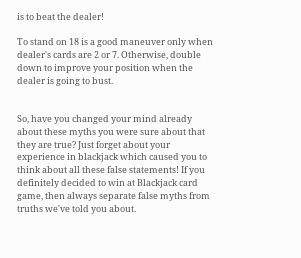is to beat the dealer!

To stand on 18 is a good maneuver only when dealer's cards are 2 or 7. Otherwise, double down to improve your position when the dealer is going to bust.


So, have you changed your mind already about these myths you were sure about that they are true? Just forget about your experience in blackjack which caused you to think about all these false statements! If you definitely decided to win at Blackjack card game, then always separate false myths from truths we've told you about.